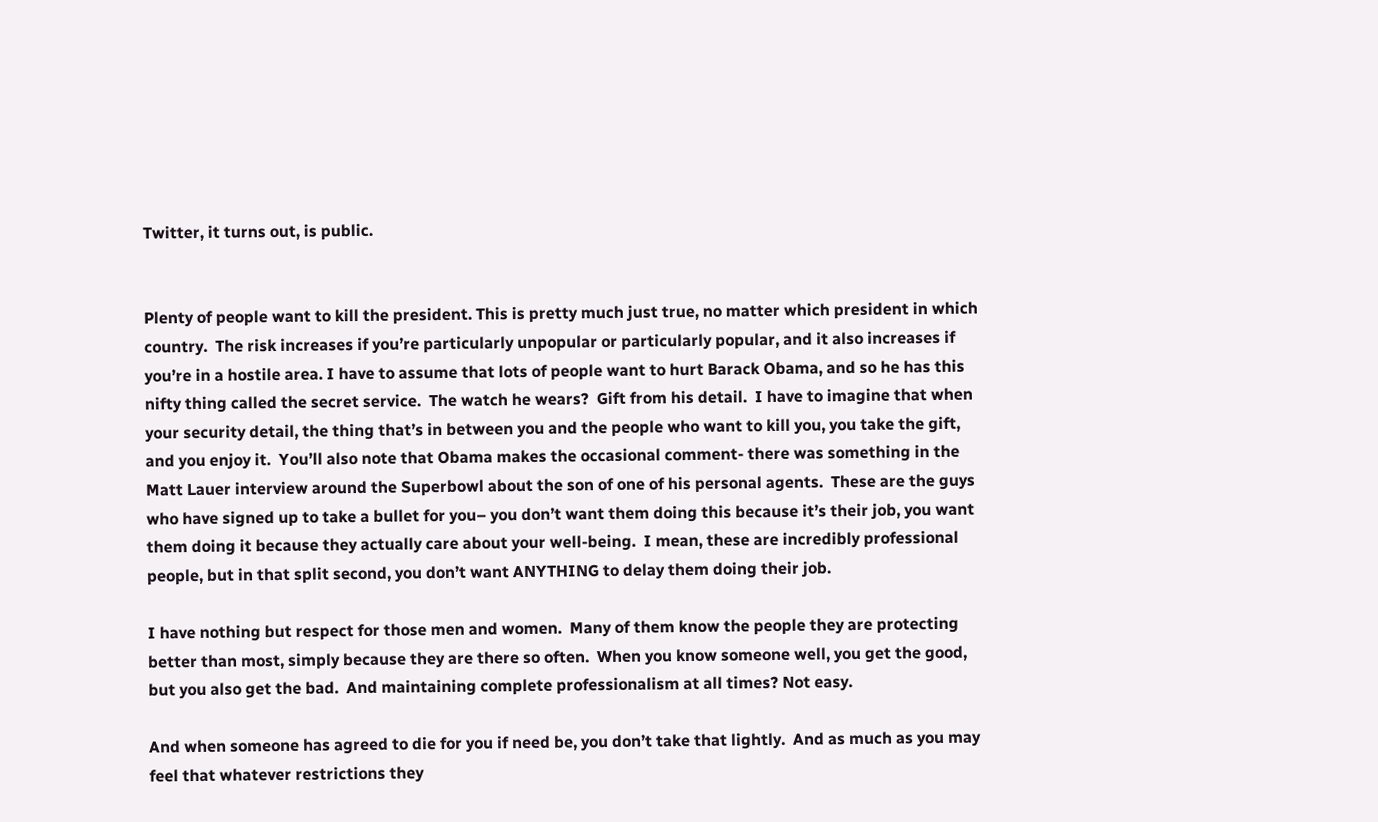Twitter, it turns out, is public.


Plenty of people want to kill the president. This is pretty much just true, no matter which president in which country.  The risk increases if you’re particularly unpopular or particularly popular, and it also increases if you’re in a hostile area. I have to assume that lots of people want to hurt Barack Obama, and so he has this nifty thing called the secret service.  The watch he wears?  Gift from his detail.  I have to imagine that when your security detail, the thing that’s in between you and the people who want to kill you, you take the gift, and you enjoy it.  You’ll also note that Obama makes the occasional comment- there was something in the Matt Lauer interview around the Superbowl about the son of one of his personal agents.  These are the guys who have signed up to take a bullet for you– you don’t want them doing this because it’s their job, you want them doing it because they actually care about your well-being.  I mean, these are incredibly professional people, but in that split second, you don’t want ANYTHING to delay them doing their job.

I have nothing but respect for those men and women.  Many of them know the people they are protecting better than most, simply because they are there so often.  When you know someone well, you get the good, but you also get the bad.  And maintaining complete professionalism at all times? Not easy.

And when someone has agreed to die for you if need be, you don’t take that lightly.  And as much as you may feel that whatever restrictions they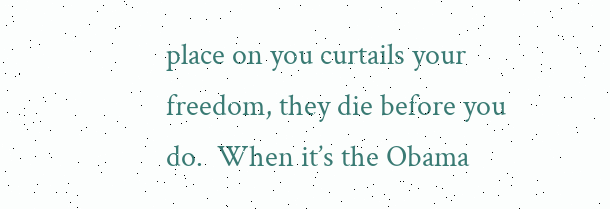place on you curtails your freedom, they die before you do.  When it’s the Obama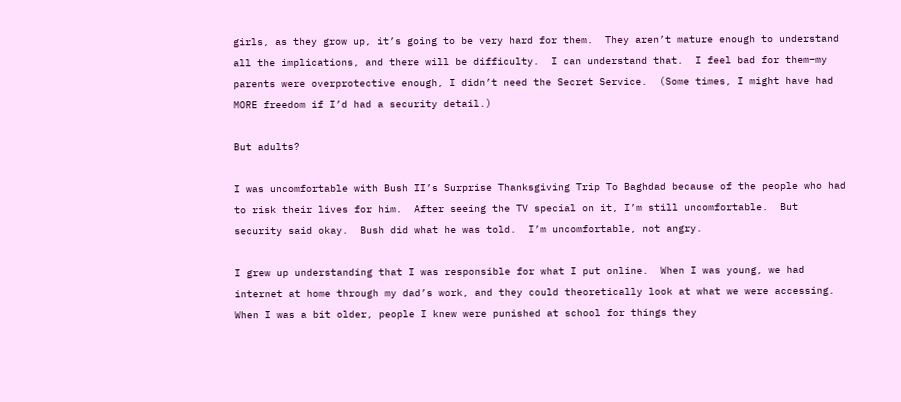girls, as they grow up, it’s going to be very hard for them.  They aren’t mature enough to understand all the implications, and there will be difficulty.  I can understand that.  I feel bad for them–my parents were overprotective enough, I didn’t need the Secret Service.  (Some times, I might have had MORE freedom if I’d had a security detail.)

But adults?

I was uncomfortable with Bush II’s Surprise Thanksgiving Trip To Baghdad because of the people who had to risk their lives for him.  After seeing the TV special on it, I’m still uncomfortable.  But security said okay.  Bush did what he was told.  I’m uncomfortable, not angry.

I grew up understanding that I was responsible for what I put online.  When I was young, we had internet at home through my dad’s work, and they could theoretically look at what we were accessing.  When I was a bit older, people I knew were punished at school for things they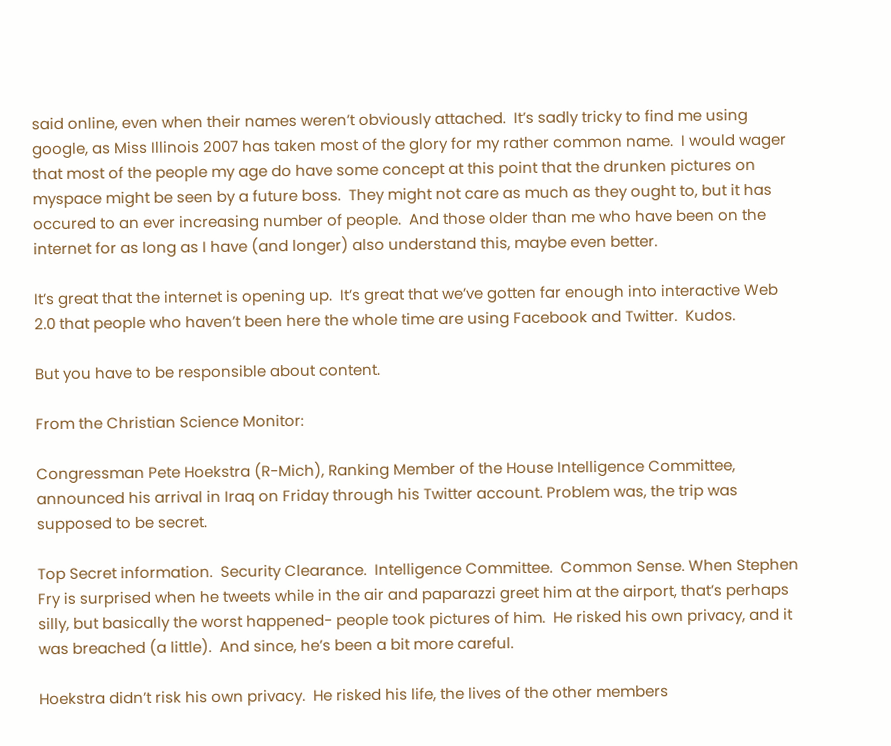said online, even when their names weren’t obviously attached.  It’s sadly tricky to find me using google, as Miss Illinois 2007 has taken most of the glory for my rather common name.  I would wager that most of the people my age do have some concept at this point that the drunken pictures on myspace might be seen by a future boss.  They might not care as much as they ought to, but it has occured to an ever increasing number of people.  And those older than me who have been on the internet for as long as I have (and longer) also understand this, maybe even better.

It’s great that the internet is opening up.  It’s great that we’ve gotten far enough into interactive Web 2.0 that people who haven’t been here the whole time are using Facebook and Twitter.  Kudos.

But you have to be responsible about content.

From the Christian Science Monitor:

Congressman Pete Hoekstra (R-Mich), Ranking Member of the House Intelligence Committee, announced his arrival in Iraq on Friday through his Twitter account. Problem was, the trip was supposed to be secret.

Top Secret information.  Security Clearance.  Intelligence Committee.  Common Sense. When Stephen Fry is surprised when he tweets while in the air and paparazzi greet him at the airport, that’s perhaps silly, but basically the worst happened- people took pictures of him.  He risked his own privacy, and it was breached (a little).  And since, he’s been a bit more careful.

Hoekstra didn’t risk his own privacy.  He risked his life, the lives of the other members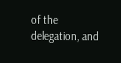of the delegation, and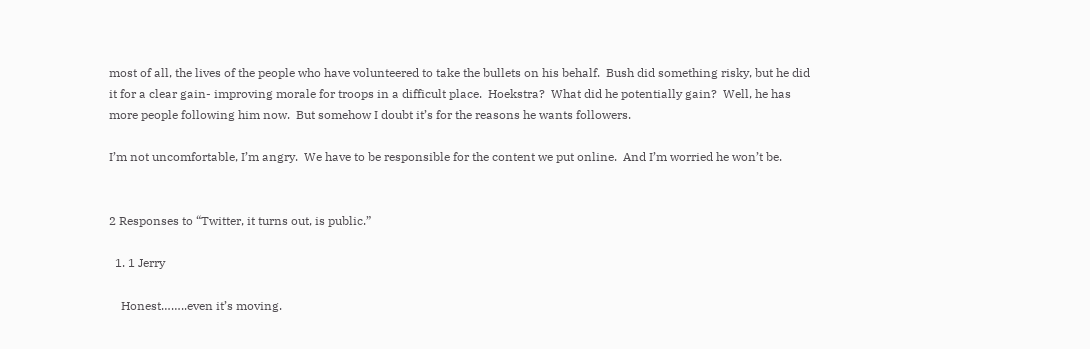most of all, the lives of the people who have volunteered to take the bullets on his behalf.  Bush did something risky, but he did it for a clear gain- improving morale for troops in a difficult place.  Hoekstra?  What did he potentially gain?  Well, he has more people following him now.  But somehow I doubt it’s for the reasons he wants followers.

I’m not uncomfortable, I’m angry.  We have to be responsible for the content we put online.  And I’m worried he won’t be.


2 Responses to “Twitter, it turns out, is public.”

  1. 1 Jerry

    Honest……..even it’s moving.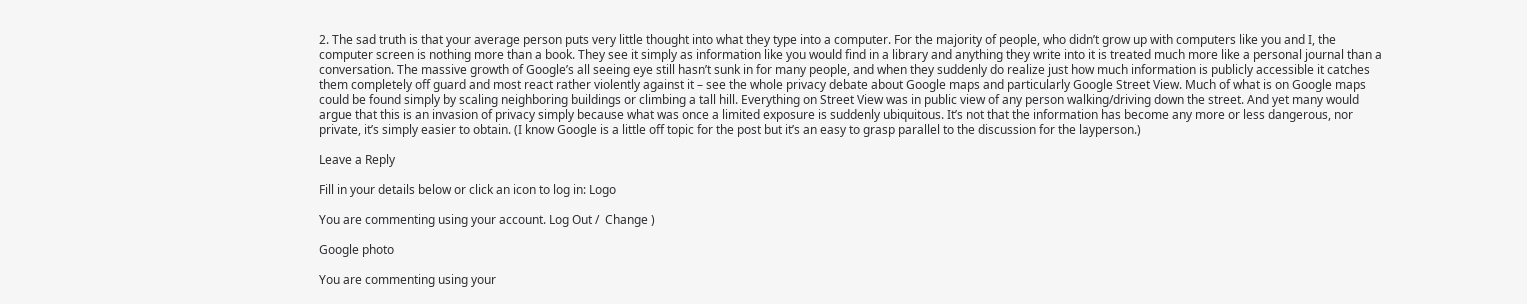2. The sad truth is that your average person puts very little thought into what they type into a computer. For the majority of people, who didn’t grow up with computers like you and I, the computer screen is nothing more than a book. They see it simply as information like you would find in a library and anything they write into it is treated much more like a personal journal than a conversation. The massive growth of Google’s all seeing eye still hasn’t sunk in for many people, and when they suddenly do realize just how much information is publicly accessible it catches them completely off guard and most react rather violently against it – see the whole privacy debate about Google maps and particularly Google Street View. Much of what is on Google maps could be found simply by scaling neighboring buildings or climbing a tall hill. Everything on Street View was in public view of any person walking/driving down the street. And yet many would argue that this is an invasion of privacy simply because what was once a limited exposure is suddenly ubiquitous. It’s not that the information has become any more or less dangerous, nor private, it’s simply easier to obtain. (I know Google is a little off topic for the post but it’s an easy to grasp parallel to the discussion for the layperson.)

Leave a Reply

Fill in your details below or click an icon to log in: Logo

You are commenting using your account. Log Out /  Change )

Google photo

You are commenting using your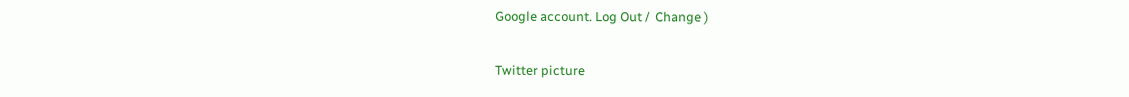Google account. Log Out /  Change )

Twitter picture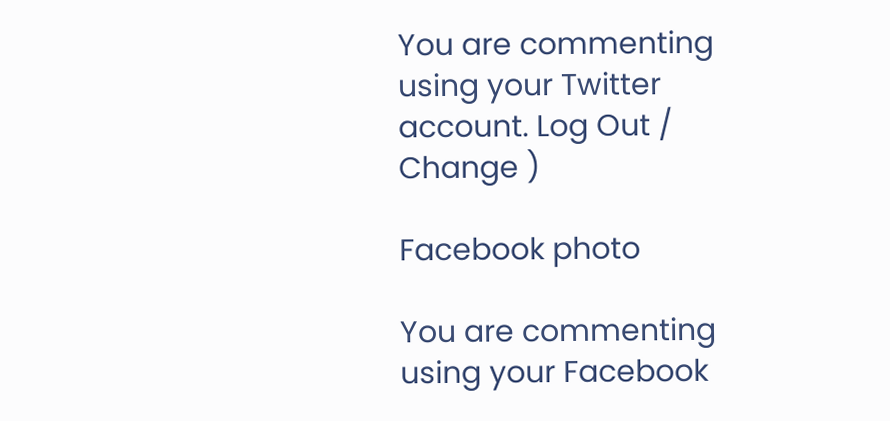You are commenting using your Twitter account. Log Out /  Change )

Facebook photo

You are commenting using your Facebook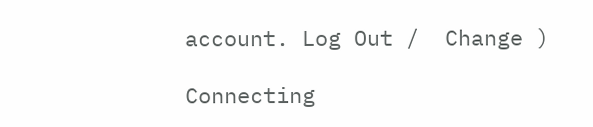account. Log Out /  Change )

Connecting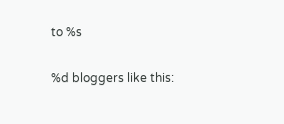to %s

%d bloggers like this: